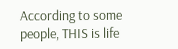According to some people, THIS is life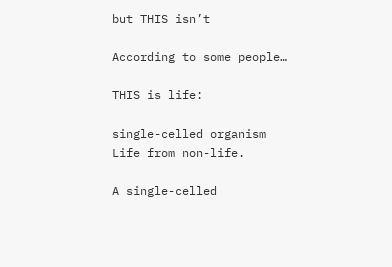but THIS isn’t

According to some people…

THIS is life:

single-celled organism
Life from non-life.

A single-celled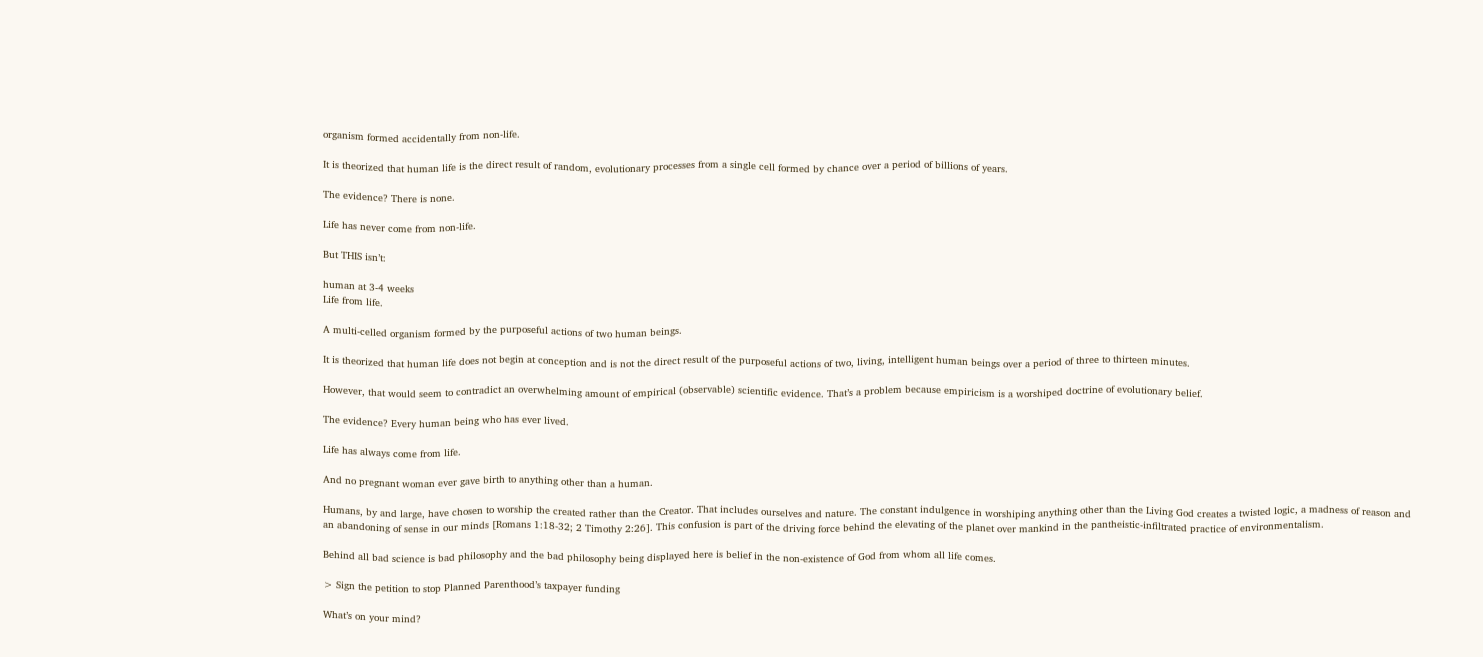organism formed accidentally from non-life.

It is theorized that human life is the direct result of random, evolutionary processes from a single cell formed by chance over a period of billions of years.

The evidence? There is none.

Life has never come from non-life.

But THIS isn’t:

human at 3-4 weeks
Life from life.

A multi-celled organism formed by the purposeful actions of two human beings.

It is theorized that human life does not begin at conception and is not the direct result of the purposeful actions of two, living, intelligent human beings over a period of three to thirteen minutes.

However, that would seem to contradict an overwhelming amount of empirical (observable) scientific evidence. That’s a problem because empiricism is a worshiped doctrine of evolutionary belief.

The evidence? Every human being who has ever lived.

Life has always come from life.

And no pregnant woman ever gave birth to anything other than a human.

Humans, by and large, have chosen to worship the created rather than the Creator. That includes ourselves and nature. The constant indulgence in worshiping anything other than the Living God creates a twisted logic, a madness of reason and an abandoning of sense in our minds [Romans 1:18-32; 2 Timothy 2:26]. This confusion is part of the driving force behind the elevating of the planet over mankind in the pantheistic-infiltrated practice of environmentalism.

Behind all bad science is bad philosophy and the bad philosophy being displayed here is belief in the non-existence of God from whom all life comes.

> Sign the petition to stop Planned Parenthood’s taxpayer funding

What’s on your mind?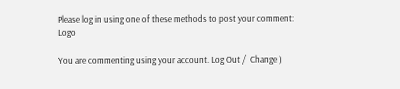Please log in using one of these methods to post your comment: Logo

You are commenting using your account. Log Out /  Change )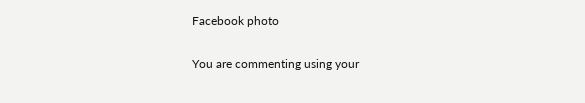Facebook photo

You are commenting using your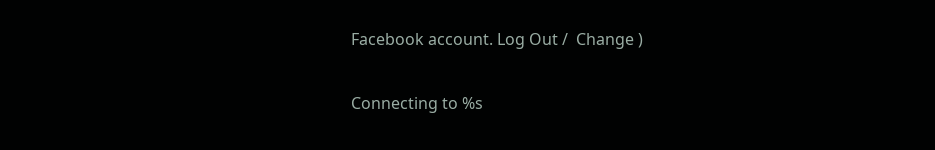Facebook account. Log Out /  Change )

Connecting to %s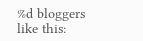%d bloggers like this: